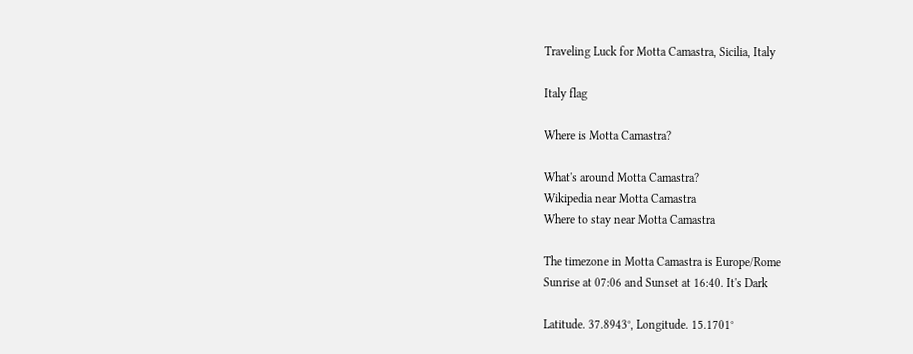Traveling Luck for Motta Camastra, Sicilia, Italy

Italy flag

Where is Motta Camastra?

What's around Motta Camastra?
Wikipedia near Motta Camastra
Where to stay near Motta Camastra

The timezone in Motta Camastra is Europe/Rome
Sunrise at 07:06 and Sunset at 16:40. It's Dark

Latitude. 37.8943°, Longitude. 15.1701°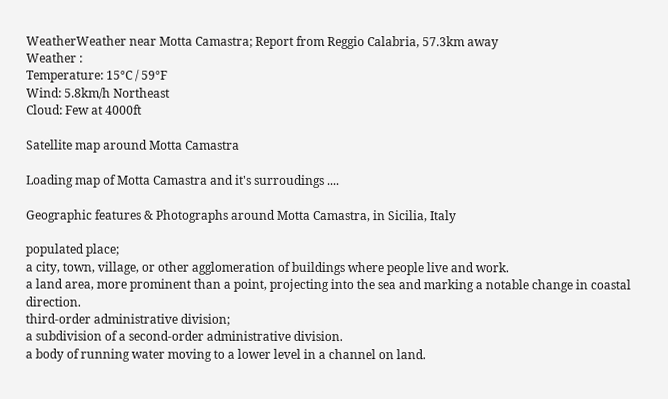WeatherWeather near Motta Camastra; Report from Reggio Calabria, 57.3km away
Weather :
Temperature: 15°C / 59°F
Wind: 5.8km/h Northeast
Cloud: Few at 4000ft

Satellite map around Motta Camastra

Loading map of Motta Camastra and it's surroudings ....

Geographic features & Photographs around Motta Camastra, in Sicilia, Italy

populated place;
a city, town, village, or other agglomeration of buildings where people live and work.
a land area, more prominent than a point, projecting into the sea and marking a notable change in coastal direction.
third-order administrative division;
a subdivision of a second-order administrative division.
a body of running water moving to a lower level in a channel on land.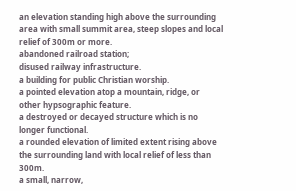an elevation standing high above the surrounding area with small summit area, steep slopes and local relief of 300m or more.
abandoned railroad station;
disused railway infrastructure.
a building for public Christian worship.
a pointed elevation atop a mountain, ridge, or other hypsographic feature.
a destroyed or decayed structure which is no longer functional.
a rounded elevation of limited extent rising above the surrounding land with local relief of less than 300m.
a small, narrow,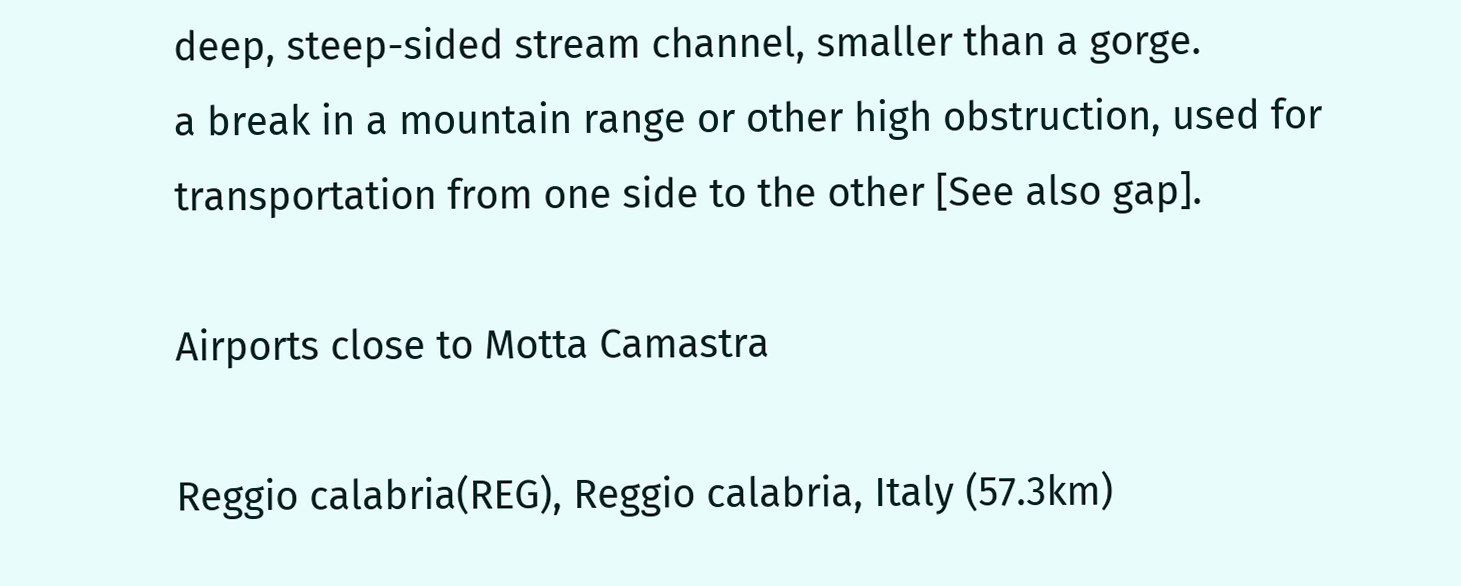deep, steep-sided stream channel, smaller than a gorge.
a break in a mountain range or other high obstruction, used for transportation from one side to the other [See also gap].

Airports close to Motta Camastra

Reggio calabria(REG), Reggio calabria, Italy (57.3km)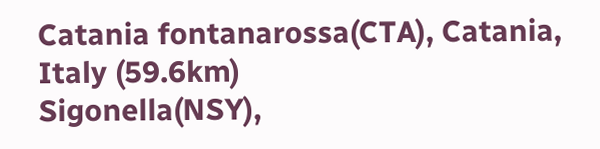Catania fontanarossa(CTA), Catania, Italy (59.6km)
Sigonella(NSY),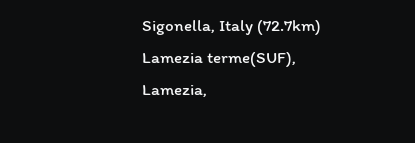Sigonella, Italy (72.7km)
Lamezia terme(SUF), Lamezia,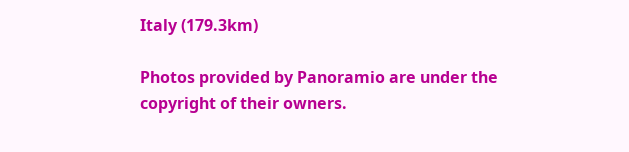Italy (179.3km)

Photos provided by Panoramio are under the copyright of their owners.